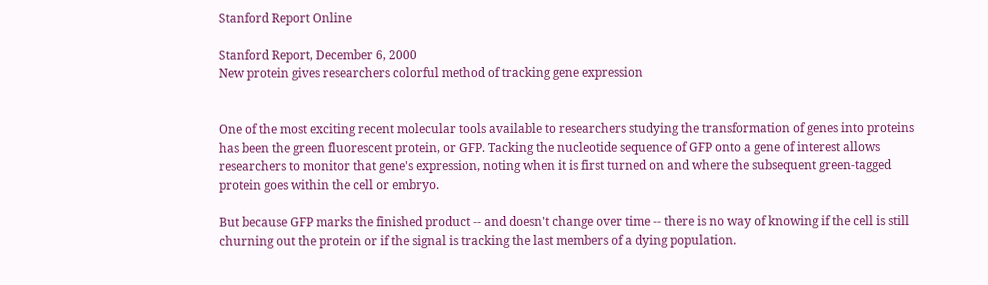Stanford Report Online

Stanford Report, December 6, 2000
New protein gives researchers colorful method of tracking gene expression


One of the most exciting recent molecular tools available to researchers studying the transformation of genes into proteins has been the green fluorescent protein, or GFP. Tacking the nucleotide sequence of GFP onto a gene of interest allows researchers to monitor that gene's expression, noting when it is first turned on and where the subsequent green-tagged protein goes within the cell or embryo.

But because GFP marks the finished product -- and doesn't change over time -- there is no way of knowing if the cell is still churning out the protein or if the signal is tracking the last members of a dying population.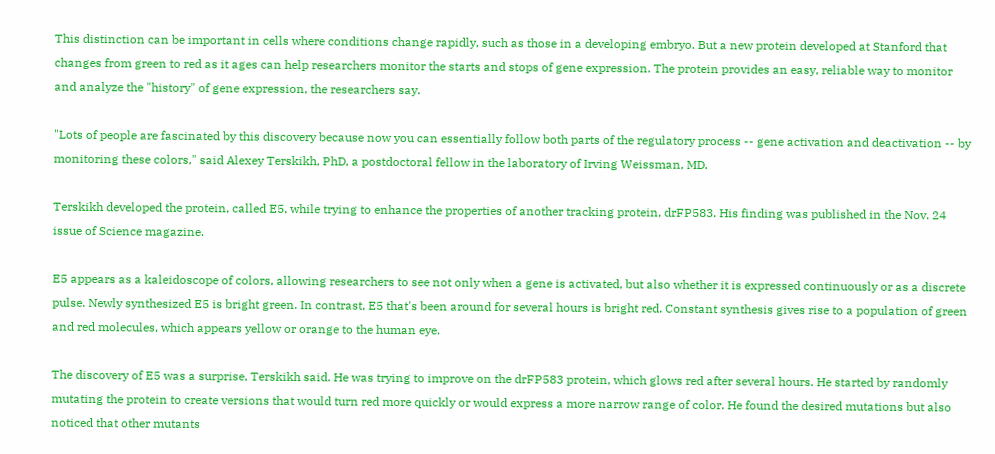This distinction can be important in cells where conditions change rapidly, such as those in a developing embryo. But a new protein developed at Stanford that changes from green to red as it ages can help researchers monitor the starts and stops of gene expression. The protein provides an easy, reliable way to monitor and analyze the "history" of gene expression, the researchers say.

"Lots of people are fascinated by this discovery because now you can essentially follow both parts of the regulatory process -- gene activation and deactivation -- by monitoring these colors," said Alexey Terskikh, PhD, a postdoctoral fellow in the laboratory of Irving Weissman, MD.

Terskikh developed the protein, called E5, while trying to enhance the properties of another tracking protein, drFP583. His finding was published in the Nov. 24 issue of Science magazine.

E5 appears as a kaleidoscope of colors, allowing researchers to see not only when a gene is activated, but also whether it is expressed continuously or as a discrete pulse. Newly synthesized E5 is bright green. In contrast, E5 that's been around for several hours is bright red. Constant synthesis gives rise to a population of green and red molecules, which appears yellow or orange to the human eye.

The discovery of E5 was a surprise, Terskikh said. He was trying to improve on the drFP583 protein, which glows red after several hours. He started by randomly mutating the protein to create versions that would turn red more quickly or would express a more narrow range of color. He found the desired mutations but also noticed that other mutants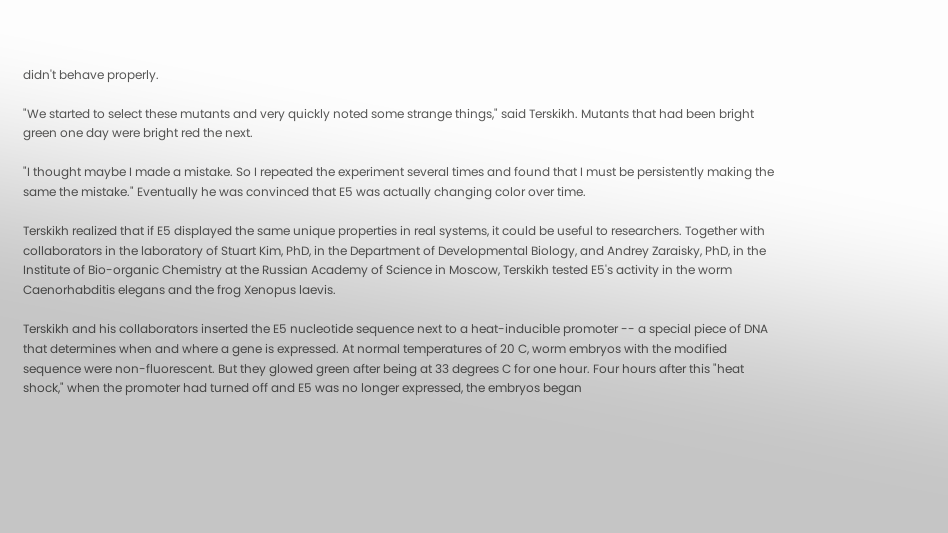didn't behave properly.

"We started to select these mutants and very quickly noted some strange things," said Terskikh. Mutants that had been bright green one day were bright red the next.

"I thought maybe I made a mistake. So I repeated the experiment several times and found that I must be persistently making the same the mistake." Eventually he was convinced that E5 was actually changing color over time.

Terskikh realized that if E5 displayed the same unique properties in real systems, it could be useful to researchers. Together with collaborators in the laboratory of Stuart Kim, PhD, in the Department of Developmental Biology, and Andrey Zaraisky, PhD, in the Institute of Bio-organic Chemistry at the Russian Academy of Science in Moscow, Terskikh tested E5's activity in the worm Caenorhabditis elegans and the frog Xenopus laevis.

Terskikh and his collaborators inserted the E5 nucleotide sequence next to a heat-inducible promoter -- a special piece of DNA that determines when and where a gene is expressed. At normal temperatures of 20 C, worm embryos with the modified sequence were non-fluorescent. But they glowed green after being at 33 degrees C for one hour. Four hours after this "heat shock," when the promoter had turned off and E5 was no longer expressed, the embryos began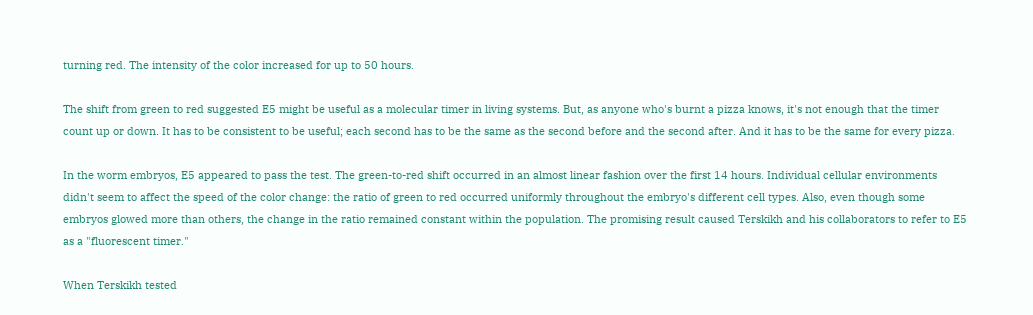turning red. The intensity of the color increased for up to 50 hours.

The shift from green to red suggested E5 might be useful as a molecular timer in living systems. But, as anyone who's burnt a pizza knows, it's not enough that the timer count up or down. It has to be consistent to be useful; each second has to be the same as the second before and the second after. And it has to be the same for every pizza.

In the worm embryos, E5 appeared to pass the test. The green-to-red shift occurred in an almost linear fashion over the first 14 hours. Individual cellular environments didn't seem to affect the speed of the color change: the ratio of green to red occurred uniformly throughout the embryo's different cell types. Also, even though some embryos glowed more than others, the change in the ratio remained constant within the population. The promising result caused Terskikh and his collaborators to refer to E5 as a "fluorescent timer."

When Terskikh tested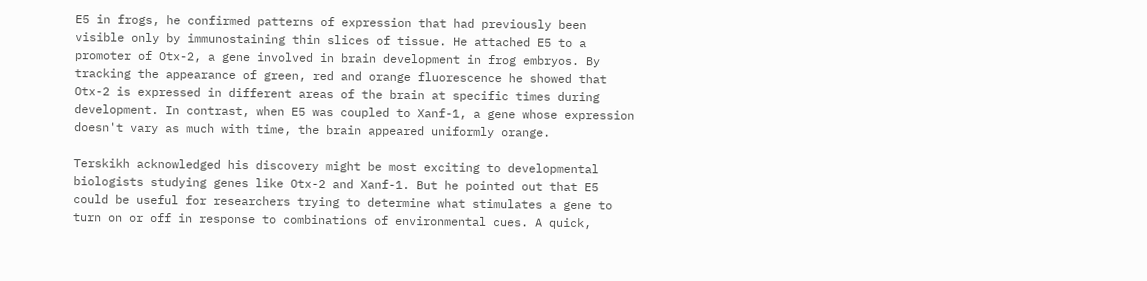E5 in frogs, he confirmed patterns of expression that had previously been visible only by immunostaining thin slices of tissue. He attached E5 to a promoter of Otx-2, a gene involved in brain development in frog embryos. By tracking the appearance of green, red and orange fluorescence he showed that Otx-2 is expressed in different areas of the brain at specific times during development. In contrast, when E5 was coupled to Xanf-1, a gene whose expression doesn't vary as much with time, the brain appeared uniformly orange.

Terskikh acknowledged his discovery might be most exciting to developmental biologists studying genes like Otx-2 and Xanf-1. But he pointed out that E5 could be useful for researchers trying to determine what stimulates a gene to turn on or off in response to combinations of environmental cues. A quick,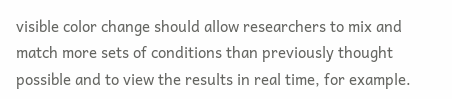visible color change should allow researchers to mix and match more sets of conditions than previously thought possible and to view the results in real time, for example.